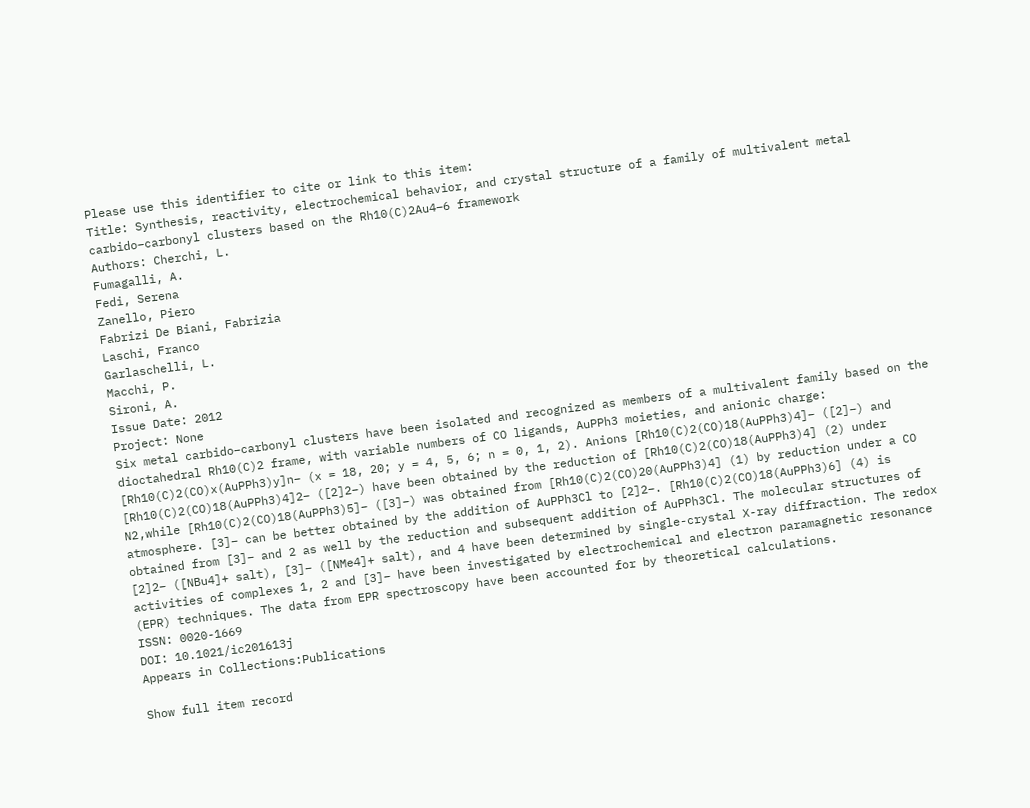Please use this identifier to cite or link to this item:
Title: Synthesis, reactivity, electrochemical behavior, and crystal structure of a family of multivalent metal carbido–carbonyl clusters based on the Rh10(C)2Au4–6 framework
Authors: Cherchi, L.
Fumagalli, A.
Fedi, Serena
Zanello, Piero
Fabrizi De Biani, Fabrizia
Laschi, Franco
Garlaschelli, L.
Macchi, P.
Sironi, A.
Issue Date: 2012
Project: None
Six metal carbido−carbonyl clusters have been isolated and recognized as members of a multivalent family based on the dioctahedral Rh10(C)2 frame, with variable numbers of CO ligands, AuPPh3 moieties, and anionic charge: [Rh10(C)2(CO)x(AuPPh3)y]n− (x = 18, 20; y = 4, 5, 6; n = 0, 1, 2). Anions [Rh10(C)2(CO)18(AuPPh3)4]− ([2]−) and [Rh10(C)2(CO)18(AuPPh3)4]2− ([2]2−) have been obtained by the reduction of [Rh10(C)2(CO)18(AuPPh3)4] (2) under N2,while [Rh10(C)2(CO)18(AuPPh3)5]− ([3]−) was obtained from [Rh10(C)2(CO)20(AuPPh3)4] (1) by reduction under a CO atmosphere. [3]− can be better obtained by the addition of AuPPh3Cl to [2]2−. [Rh10(C)2(CO)18(AuPPh3)6] (4) is obtained from [3]− and 2 as well by the reduction and subsequent addition of AuPPh3Cl. The molecular structures of [2]2− ([NBu4]+ salt), [3]− ([NMe4]+ salt), and 4 have been determined by single-crystal X-ray diffraction. The redox activities of complexes 1, 2 and [3]− have been investigated by electrochemical and electron paramagnetic resonance (EPR) techniques. The data from EPR spectroscopy have been accounted for by theoretical calculations.
ISSN: 0020-1669
DOI: 10.1021/ic201613j
Appears in Collections:Publications

Show full item record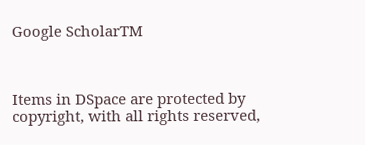Google ScholarTM



Items in DSpace are protected by copyright, with all rights reserved,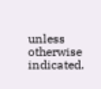unless otherwise indicated.